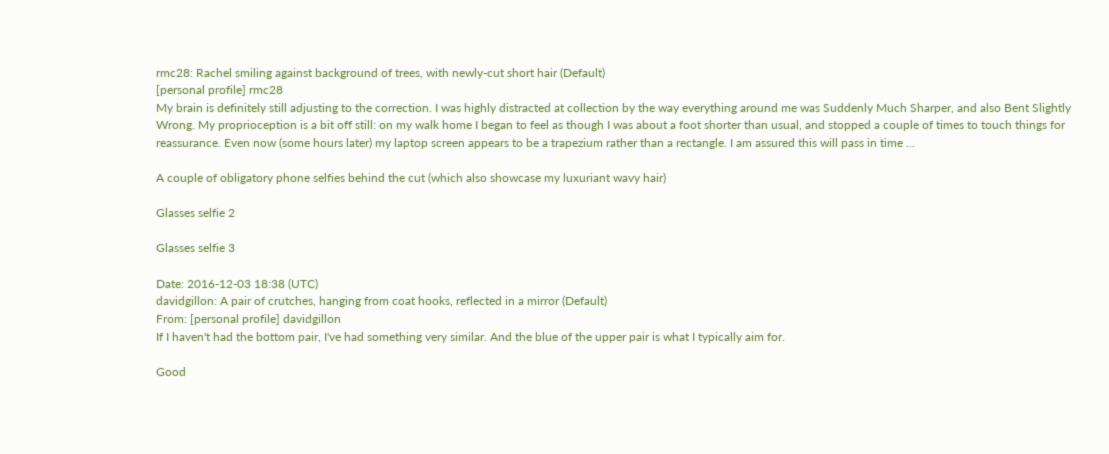rmc28: Rachel smiling against background of trees, with newly-cut short hair (Default)
[personal profile] rmc28
My brain is definitely still adjusting to the correction. I was highly distracted at collection by the way everything around me was Suddenly Much Sharper, and also Bent Slightly Wrong. My proprioception is a bit off still: on my walk home I began to feel as though I was about a foot shorter than usual, and stopped a couple of times to touch things for reassurance. Even now (some hours later) my laptop screen appears to be a trapezium rather than a rectangle. I am assured this will pass in time ...

A couple of obligatory phone selfies behind the cut (which also showcase my luxuriant wavy hair)

Glasses selfie 2

Glasses selfie 3

Date: 2016-12-03 18:38 (UTC)
davidgillon: A pair of crutches, hanging from coat hooks, reflected in a mirror (Default)
From: [personal profile] davidgillon
If I haven't had the bottom pair, I've had something very similar. And the blue of the upper pair is what I typically aim for.

Good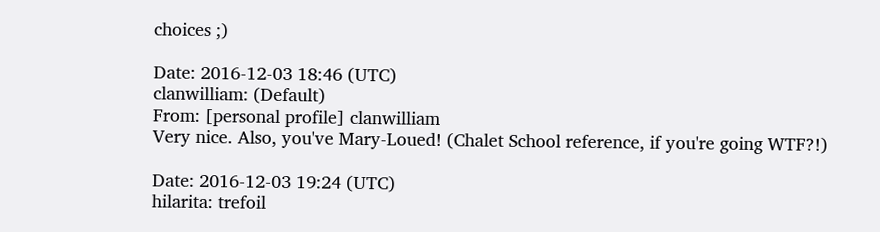choices ;)

Date: 2016-12-03 18:46 (UTC)
clanwilliam: (Default)
From: [personal profile] clanwilliam
Very nice. Also, you've Mary-Loued! (Chalet School reference, if you're going WTF?!)

Date: 2016-12-03 19:24 (UTC)
hilarita: trefoil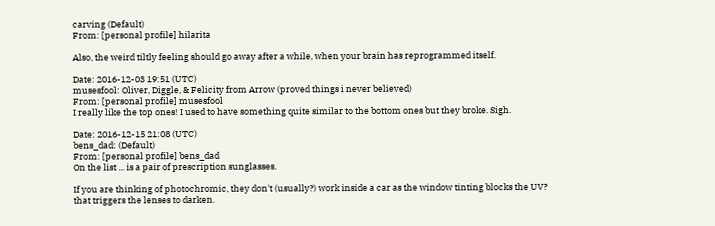carving (Default)
From: [personal profile] hilarita

Also, the weird tiltly feeling should go away after a while, when your brain has reprogrammed itself.

Date: 2016-12-03 19:51 (UTC)
musesfool: Oliver, Diggle, & Felicity from Arrow (proved things i never believed)
From: [personal profile] musesfool
I really like the top ones! I used to have something quite similar to the bottom ones but they broke. Sigh.

Date: 2016-12-15 21:08 (UTC)
bens_dad: (Default)
From: [personal profile] bens_dad
On the list ... is a pair of prescription sunglasses.

If you are thinking of photochromic, they don't (usually?) work inside a car as the window tinting blocks the UV? that triggers the lenses to darken.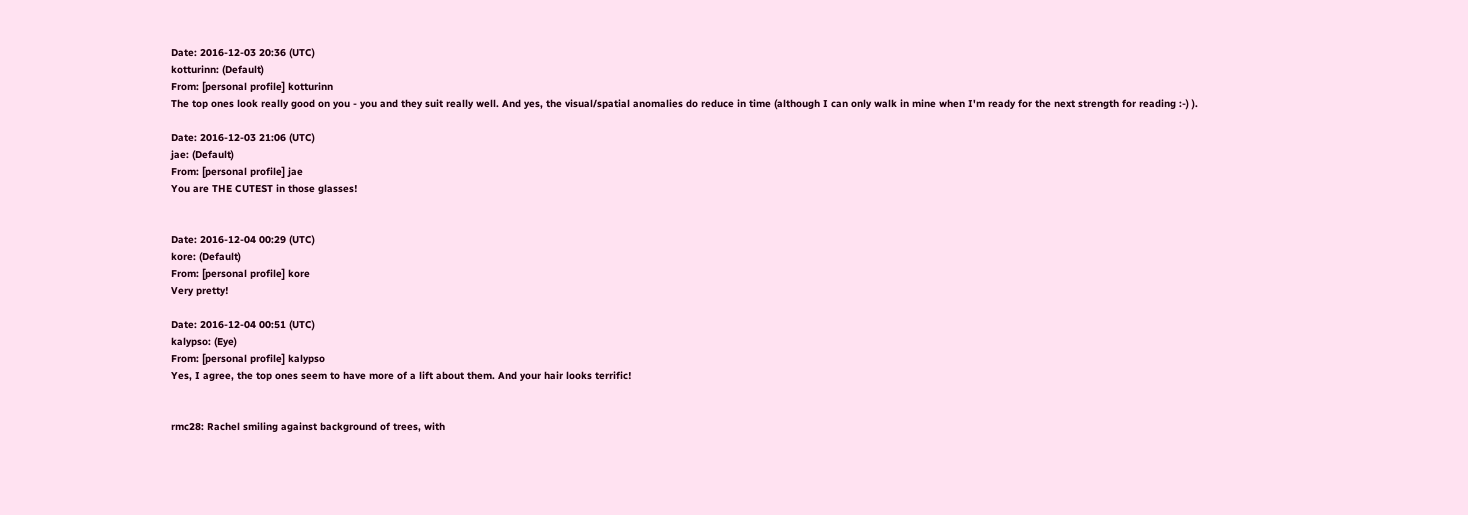Date: 2016-12-03 20:36 (UTC)
kotturinn: (Default)
From: [personal profile] kotturinn
The top ones look really good on you - you and they suit really well. And yes, the visual/spatial anomalies do reduce in time (although I can only walk in mine when I'm ready for the next strength for reading :-) ).

Date: 2016-12-03 21:06 (UTC)
jae: (Default)
From: [personal profile] jae
You are THE CUTEST in those glasses!


Date: 2016-12-04 00:29 (UTC)
kore: (Default)
From: [personal profile] kore
Very pretty!

Date: 2016-12-04 00:51 (UTC)
kalypso: (Eye)
From: [personal profile] kalypso
Yes, I agree, the top ones seem to have more of a lift about them. And your hair looks terrific!


rmc28: Rachel smiling against background of trees, with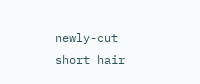newly-cut short hair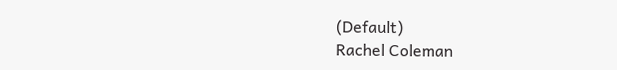(Default)
Rachel Coleman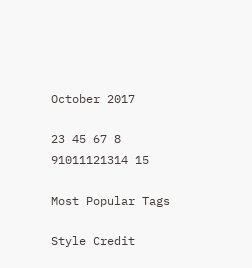October 2017

23 45 67 8
91011121314 15

Most Popular Tags

Style Credit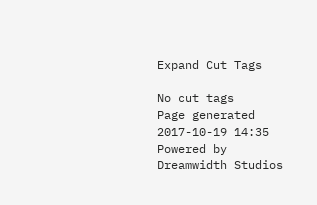Expand Cut Tags

No cut tags
Page generated 2017-10-19 14:35
Powered by Dreamwidth Studios